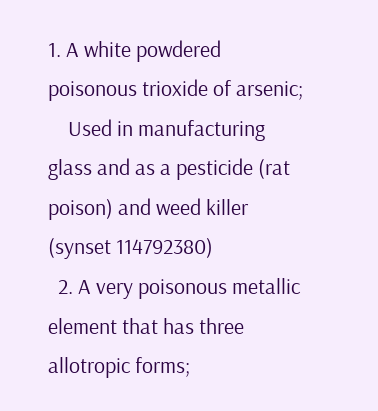1. A white powdered poisonous trioxide of arsenic;
    Used in manufacturing glass and as a pesticide (rat poison) and weed killer (synset 114792380)
  2. A very poisonous metallic element that has three allotropic forms;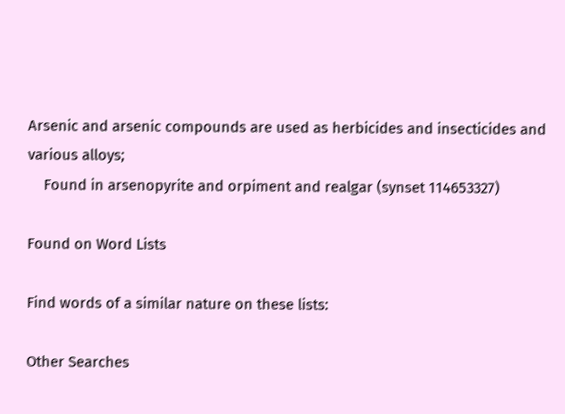Arsenic and arsenic compounds are used as herbicides and insecticides and various alloys;
    Found in arsenopyrite and orpiment and realgar (synset 114653327)

Found on Word Lists

Find words of a similar nature on these lists:

Other Searches